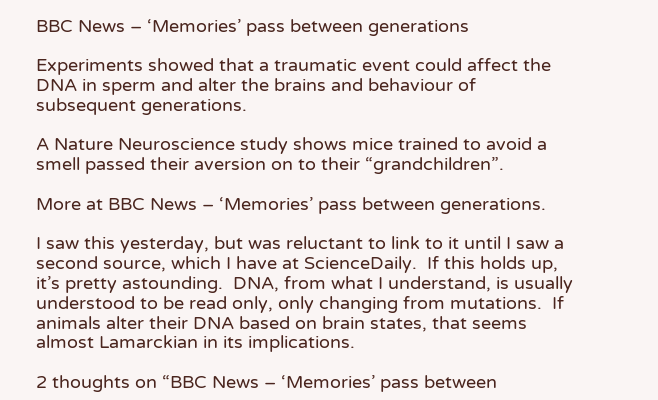BBC News – ‘Memories’ pass between generations

Experiments showed that a traumatic event could affect the DNA in sperm and alter the brains and behaviour of subsequent generations.

A Nature Neuroscience study shows mice trained to avoid a smell passed their aversion on to their “grandchildren”.

More at BBC News – ‘Memories’ pass between generations.

I saw this yesterday, but was reluctant to link to it until I saw a second source, which I have at ScienceDaily.  If this holds up, it’s pretty astounding.  DNA, from what I understand, is usually understood to be read only, only changing from mutations.  If animals alter their DNA based on brain states, that seems almost Lamarckian in its implications.

2 thoughts on “BBC News – ‘Memories’ pass between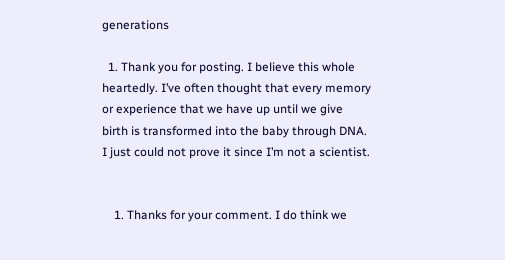generations

  1. Thank you for posting. I believe this whole heartedly. I’ve often thought that every memory or experience that we have up until we give birth is transformed into the baby through DNA. I just could not prove it since I’m not a scientist.


    1. Thanks for your comment. I do think we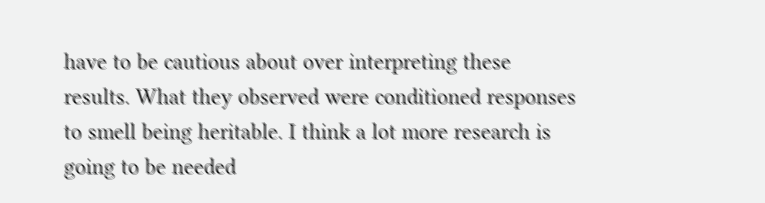have to be cautious about over interpreting these results. What they observed were conditioned responses to smell being heritable. I think a lot more research is going to be needed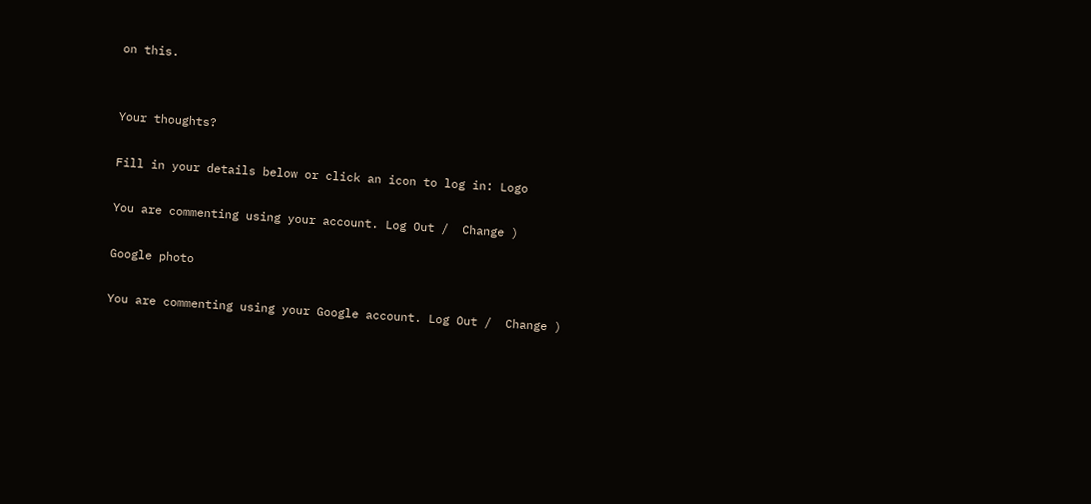on this.


Your thoughts?

Fill in your details below or click an icon to log in: Logo

You are commenting using your account. Log Out /  Change )

Google photo

You are commenting using your Google account. Log Out /  Change )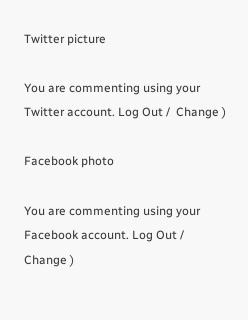Twitter picture

You are commenting using your Twitter account. Log Out /  Change )

Facebook photo

You are commenting using your Facebook account. Log Out /  Change )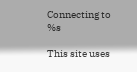Connecting to %s

This site uses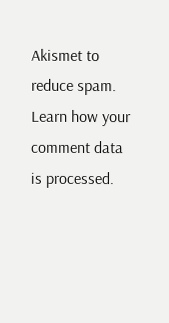Akismet to reduce spam. Learn how your comment data is processed.